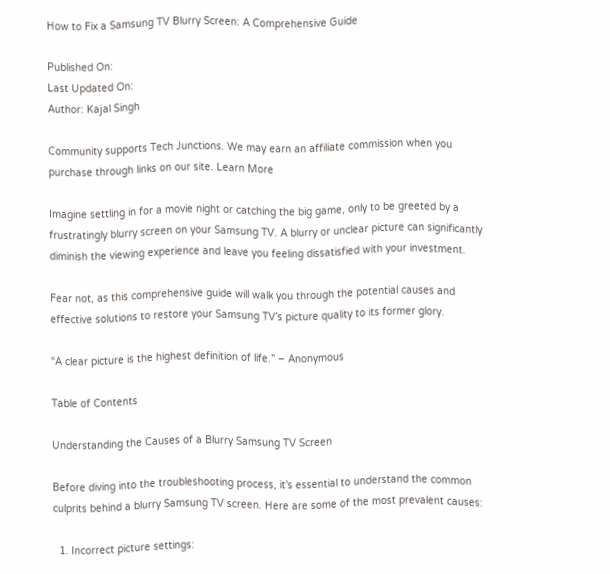How to Fix a Samsung TV Blurry Screen: A Comprehensive Guide

Published On:
Last Updated On:
Author: Kajal Singh

Community supports Tech Junctions. We may earn an affiliate commission when you purchase through links on our site. Learn More

Imagine settling in for a movie night or catching the big game, only to be greeted by a frustratingly blurry screen on your Samsung TV. A blurry or unclear picture can significantly diminish the viewing experience and leave you feeling dissatisfied with your investment.

Fear not, as this comprehensive guide will walk you through the potential causes and effective solutions to restore your Samsung TV’s picture quality to its former glory.

“A clear picture is the highest definition of life.” – Anonymous

Table of Contents

Understanding the Causes of a Blurry Samsung TV Screen

Before diving into the troubleshooting process, it’s essential to understand the common culprits behind a blurry Samsung TV screen. Here are some of the most prevalent causes:

  1. Incorrect picture settings: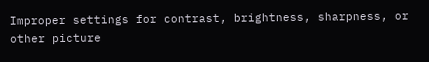Improper settings for contrast, brightness, sharpness, or other picture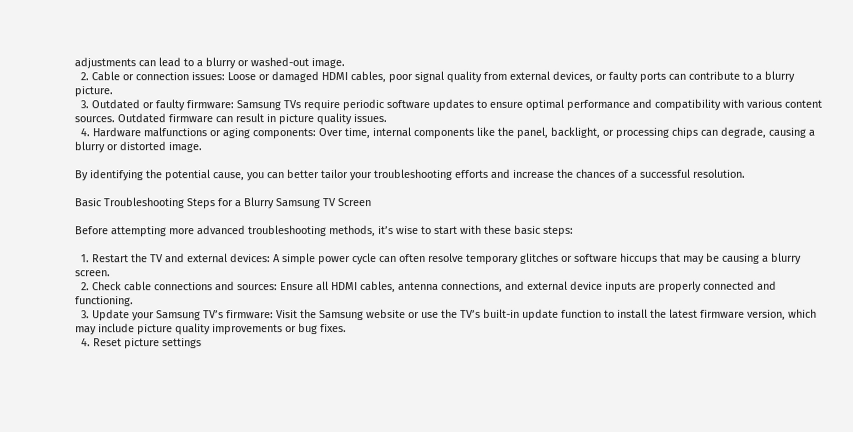adjustments can lead to a blurry or washed-out image.
  2. Cable or connection issues: Loose or damaged HDMI cables, poor signal quality from external devices, or faulty ports can contribute to a blurry picture.
  3. Outdated or faulty firmware: Samsung TVs require periodic software updates to ensure optimal performance and compatibility with various content sources. Outdated firmware can result in picture quality issues.
  4. Hardware malfunctions or aging components: Over time, internal components like the panel, backlight, or processing chips can degrade, causing a blurry or distorted image.

By identifying the potential cause, you can better tailor your troubleshooting efforts and increase the chances of a successful resolution.

Basic Troubleshooting Steps for a Blurry Samsung TV Screen

Before attempting more advanced troubleshooting methods, it’s wise to start with these basic steps:

  1. Restart the TV and external devices: A simple power cycle can often resolve temporary glitches or software hiccups that may be causing a blurry screen.
  2. Check cable connections and sources: Ensure all HDMI cables, antenna connections, and external device inputs are properly connected and functioning.
  3. Update your Samsung TV’s firmware: Visit the Samsung website or use the TV’s built-in update function to install the latest firmware version, which may include picture quality improvements or bug fixes.
  4. Reset picture settings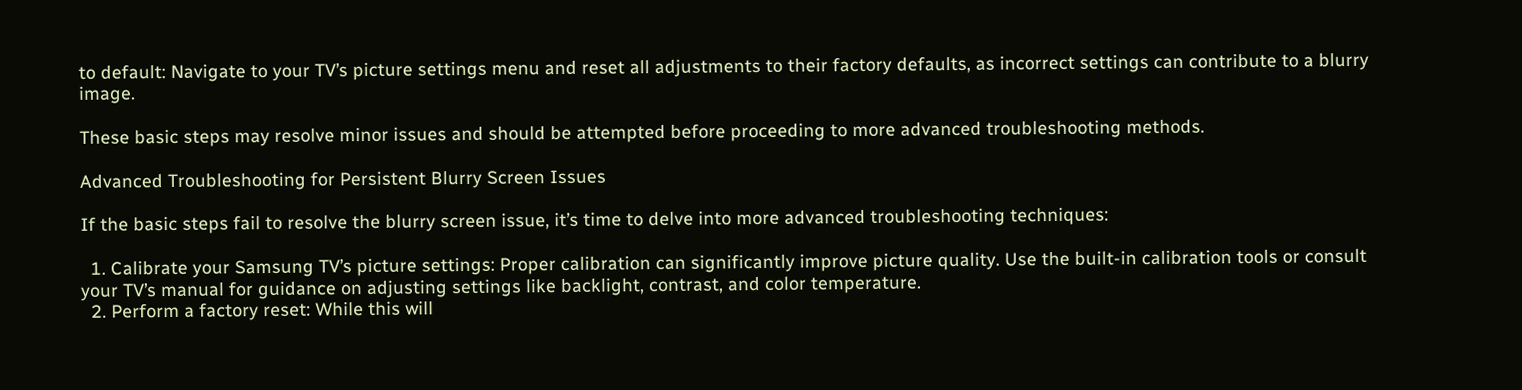to default: Navigate to your TV’s picture settings menu and reset all adjustments to their factory defaults, as incorrect settings can contribute to a blurry image.

These basic steps may resolve minor issues and should be attempted before proceeding to more advanced troubleshooting methods.

Advanced Troubleshooting for Persistent Blurry Screen Issues

If the basic steps fail to resolve the blurry screen issue, it’s time to delve into more advanced troubleshooting techniques:

  1. Calibrate your Samsung TV’s picture settings: Proper calibration can significantly improve picture quality. Use the built-in calibration tools or consult your TV’s manual for guidance on adjusting settings like backlight, contrast, and color temperature.
  2. Perform a factory reset: While this will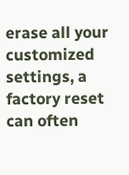erase all your customized settings, a factory reset can often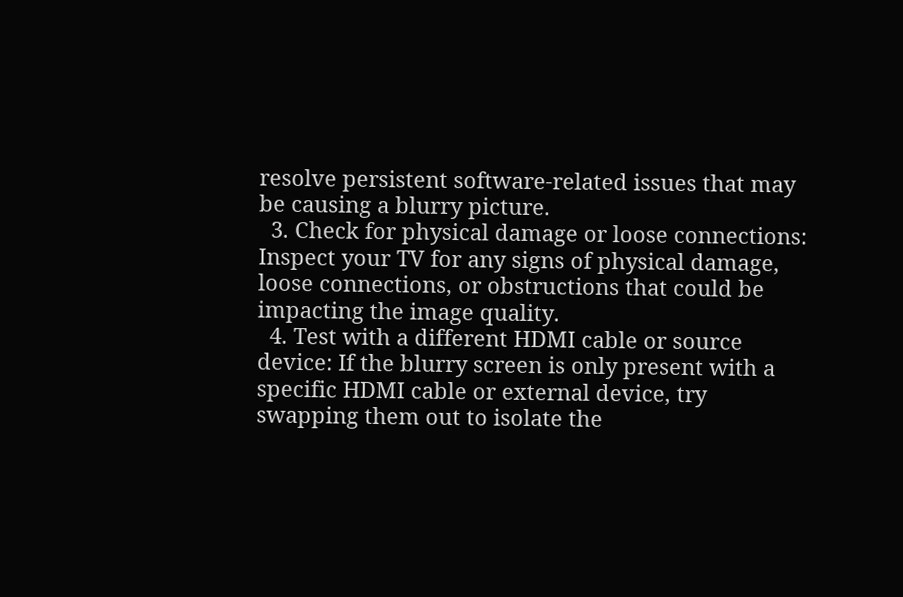resolve persistent software-related issues that may be causing a blurry picture.
  3. Check for physical damage or loose connections: Inspect your TV for any signs of physical damage, loose connections, or obstructions that could be impacting the image quality.
  4. Test with a different HDMI cable or source device: If the blurry screen is only present with a specific HDMI cable or external device, try swapping them out to isolate the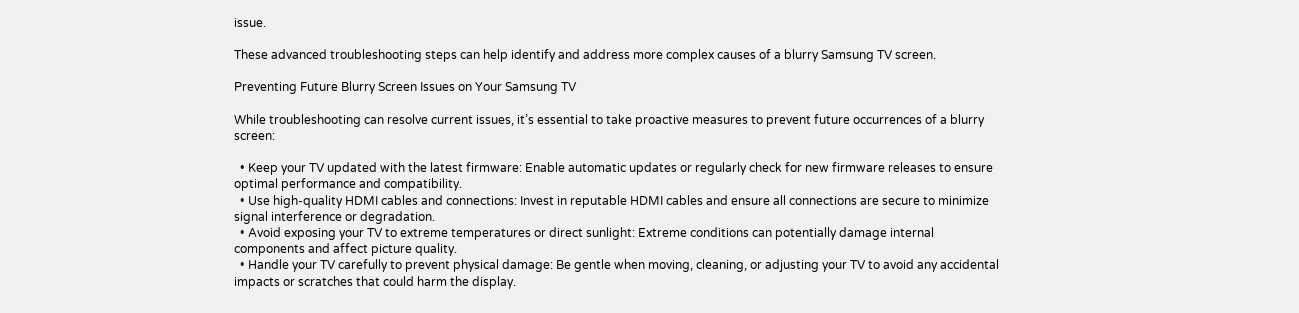issue.

These advanced troubleshooting steps can help identify and address more complex causes of a blurry Samsung TV screen.

Preventing Future Blurry Screen Issues on Your Samsung TV

While troubleshooting can resolve current issues, it’s essential to take proactive measures to prevent future occurrences of a blurry screen:

  • Keep your TV updated with the latest firmware: Enable automatic updates or regularly check for new firmware releases to ensure optimal performance and compatibility.
  • Use high-quality HDMI cables and connections: Invest in reputable HDMI cables and ensure all connections are secure to minimize signal interference or degradation.
  • Avoid exposing your TV to extreme temperatures or direct sunlight: Extreme conditions can potentially damage internal components and affect picture quality.
  • Handle your TV carefully to prevent physical damage: Be gentle when moving, cleaning, or adjusting your TV to avoid any accidental impacts or scratches that could harm the display.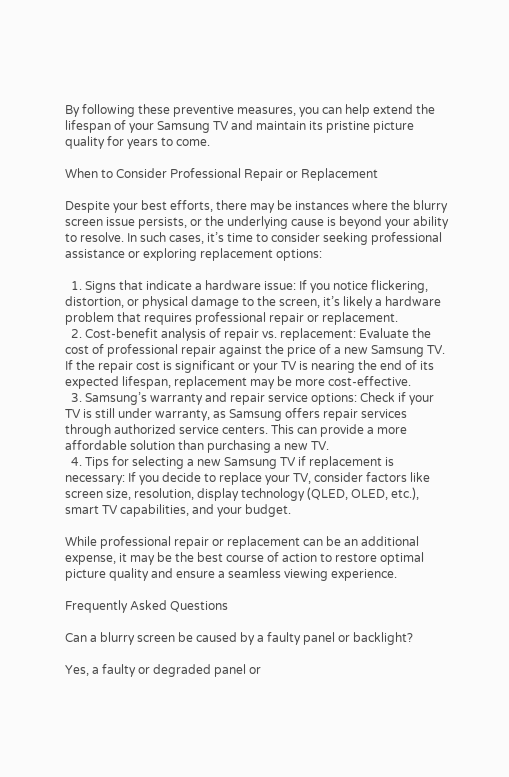By following these preventive measures, you can help extend the lifespan of your Samsung TV and maintain its pristine picture quality for years to come.

When to Consider Professional Repair or Replacement

Despite your best efforts, there may be instances where the blurry screen issue persists, or the underlying cause is beyond your ability to resolve. In such cases, it’s time to consider seeking professional assistance or exploring replacement options:

  1. Signs that indicate a hardware issue: If you notice flickering, distortion, or physical damage to the screen, it’s likely a hardware problem that requires professional repair or replacement.
  2. Cost-benefit analysis of repair vs. replacement: Evaluate the cost of professional repair against the price of a new Samsung TV. If the repair cost is significant or your TV is nearing the end of its expected lifespan, replacement may be more cost-effective.
  3. Samsung’s warranty and repair service options: Check if your TV is still under warranty, as Samsung offers repair services through authorized service centers. This can provide a more affordable solution than purchasing a new TV.
  4. Tips for selecting a new Samsung TV if replacement is necessary: If you decide to replace your TV, consider factors like screen size, resolution, display technology (QLED, OLED, etc.), smart TV capabilities, and your budget.

While professional repair or replacement can be an additional expense, it may be the best course of action to restore optimal picture quality and ensure a seamless viewing experience.

Frequently Asked Questions

Can a blurry screen be caused by a faulty panel or backlight?

Yes, a faulty or degraded panel or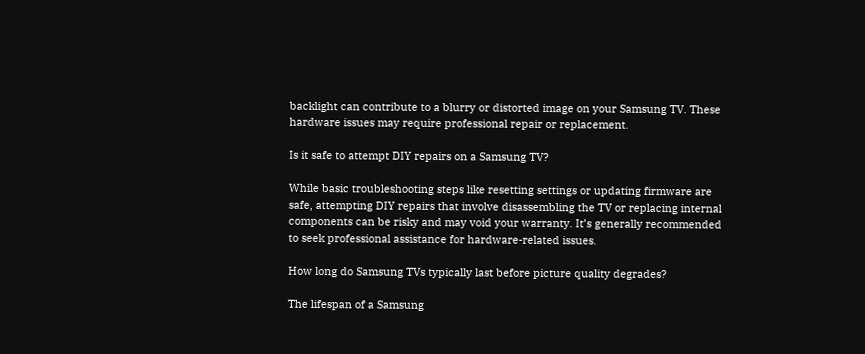backlight can contribute to a blurry or distorted image on your Samsung TV. These hardware issues may require professional repair or replacement.

Is it safe to attempt DIY repairs on a Samsung TV?

While basic troubleshooting steps like resetting settings or updating firmware are safe, attempting DIY repairs that involve disassembling the TV or replacing internal components can be risky and may void your warranty. It’s generally recommended to seek professional assistance for hardware-related issues.

How long do Samsung TVs typically last before picture quality degrades?

The lifespan of a Samsung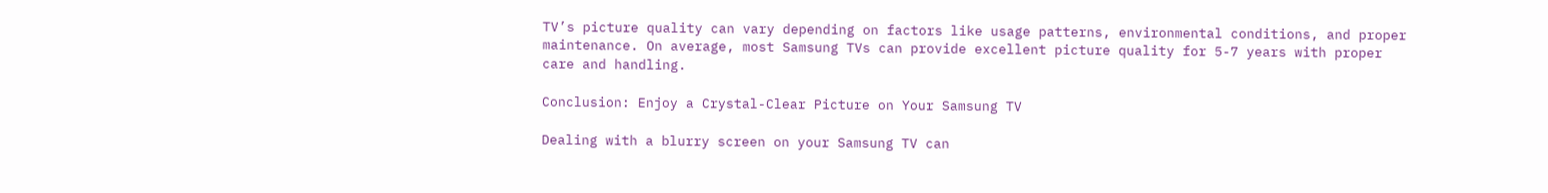TV’s picture quality can vary depending on factors like usage patterns, environmental conditions, and proper maintenance. On average, most Samsung TVs can provide excellent picture quality for 5-7 years with proper care and handling.

Conclusion: Enjoy a Crystal-Clear Picture on Your Samsung TV

Dealing with a blurry screen on your Samsung TV can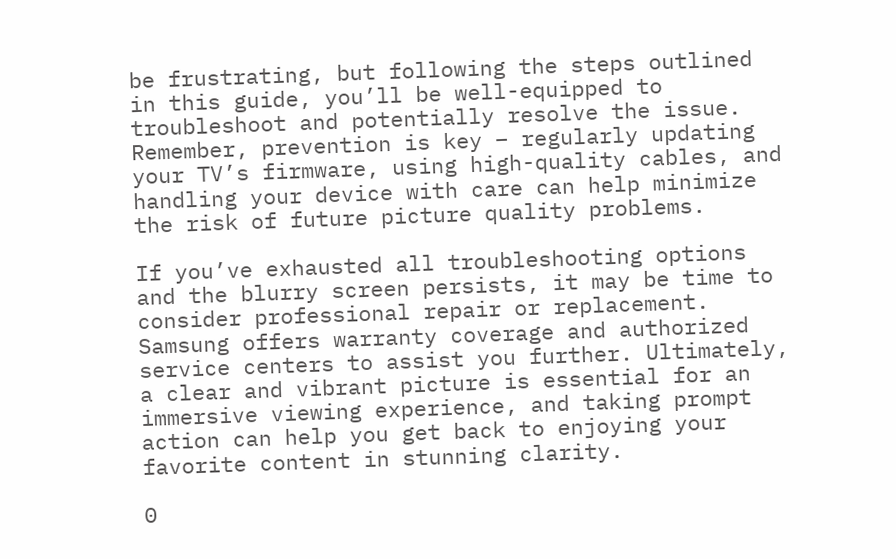be frustrating, but following the steps outlined in this guide, you’ll be well-equipped to troubleshoot and potentially resolve the issue. Remember, prevention is key – regularly updating your TV’s firmware, using high-quality cables, and handling your device with care can help minimize the risk of future picture quality problems.

If you’ve exhausted all troubleshooting options and the blurry screen persists, it may be time to consider professional repair or replacement. Samsung offers warranty coverage and authorized service centers to assist you further. Ultimately, a clear and vibrant picture is essential for an immersive viewing experience, and taking prompt action can help you get back to enjoying your favorite content in stunning clarity.

0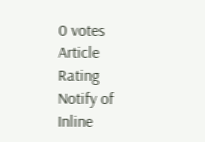0 votes
Article Rating
Notify of
Inline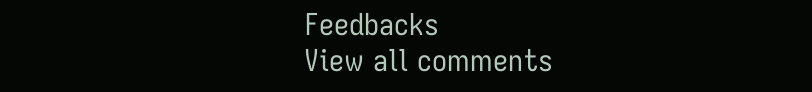Feedbacks
View all comments